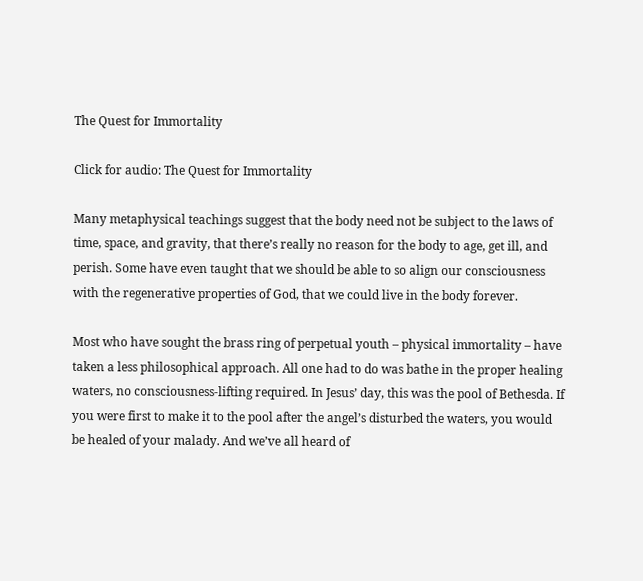The Quest for Immortality

Click for audio: The Quest for Immortality

Many metaphysical teachings suggest that the body need not be subject to the laws of time, space, and gravity, that there’s really no reason for the body to age, get ill, and perish. Some have even taught that we should be able to so align our consciousness with the regenerative properties of God, that we could live in the body forever.

Most who have sought the brass ring of perpetual youth – physical immortality – have taken a less philosophical approach. All one had to do was bathe in the proper healing waters, no consciousness-lifting required. In Jesus’ day, this was the pool of Bethesda. If you were first to make it to the pool after the angel’s disturbed the waters, you would be healed of your malady. And we’ve all heard of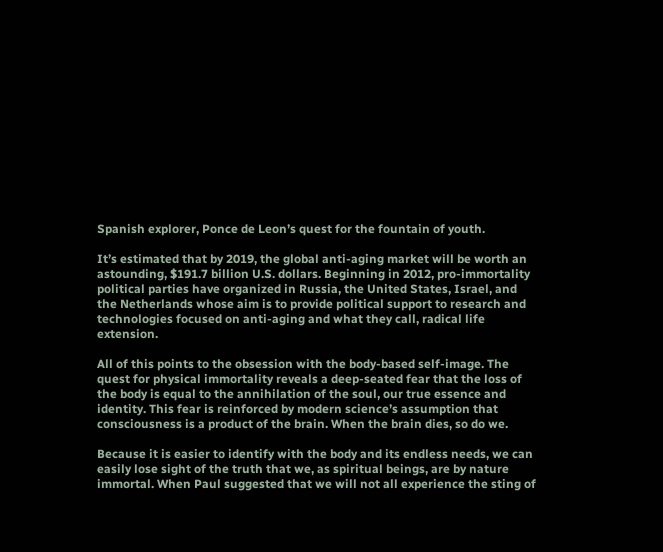Spanish explorer, Ponce de Leon’s quest for the fountain of youth.

It’s estimated that by 2019, the global anti-aging market will be worth an astounding, $191.7 billion U.S. dollars. Beginning in 2012, pro-immortality political parties have organized in Russia, the United States, Israel, and the Netherlands whose aim is to provide political support to research and technologies focused on anti-aging and what they call, radical life extension.

All of this points to the obsession with the body-based self-image. The quest for physical immortality reveals a deep-seated fear that the loss of the body is equal to the annihilation of the soul, our true essence and identity. This fear is reinforced by modern science’s assumption that consciousness is a product of the brain. When the brain dies, so do we.

Because it is easier to identify with the body and its endless needs, we can easily lose sight of the truth that we, as spiritual beings, are by nature immortal. When Paul suggested that we will not all experience the sting of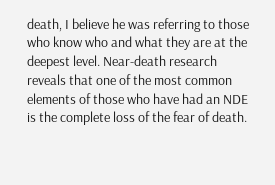death, I believe he was referring to those who know who and what they are at the deepest level. Near-death research reveals that one of the most common elements of those who have had an NDE is the complete loss of the fear of death.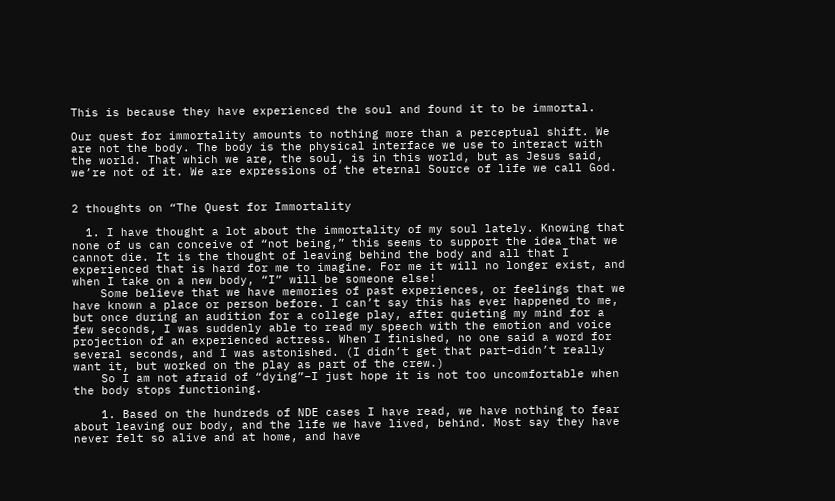This is because they have experienced the soul and found it to be immortal.

Our quest for immortality amounts to nothing more than a perceptual shift. We are not the body. The body is the physical interface we use to interact with the world. That which we are, the soul, is in this world, but as Jesus said, we’re not of it. We are expressions of the eternal Source of life we call God.


2 thoughts on “The Quest for Immortality

  1. I have thought a lot about the immortality of my soul lately. Knowing that none of us can conceive of “not being,” this seems to support the idea that we cannot die. It is the thought of leaving behind the body and all that I experienced that is hard for me to imagine. For me it will no longer exist, and when I take on a new body, “I” will be someone else!
    Some believe that we have memories of past experiences, or feelings that we have known a place or person before. I can’t say this has ever happened to me, but once during an audition for a college play, after quieting my mind for a few seconds, I was suddenly able to read my speech with the emotion and voice projection of an experienced actress. When I finished, no one said a word for several seconds, and I was astonished. (I didn’t get that part–didn’t really want it, but worked on the play as part of the crew.)
    So I am not afraid of “dying”–I just hope it is not too uncomfortable when the body stops functioning.

    1. Based on the hundreds of NDE cases I have read, we have nothing to fear about leaving our body, and the life we have lived, behind. Most say they have never felt so alive and at home, and have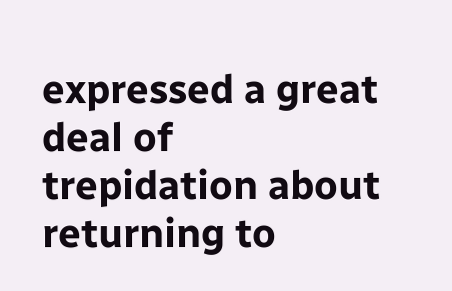expressed a great deal of trepidation about returning to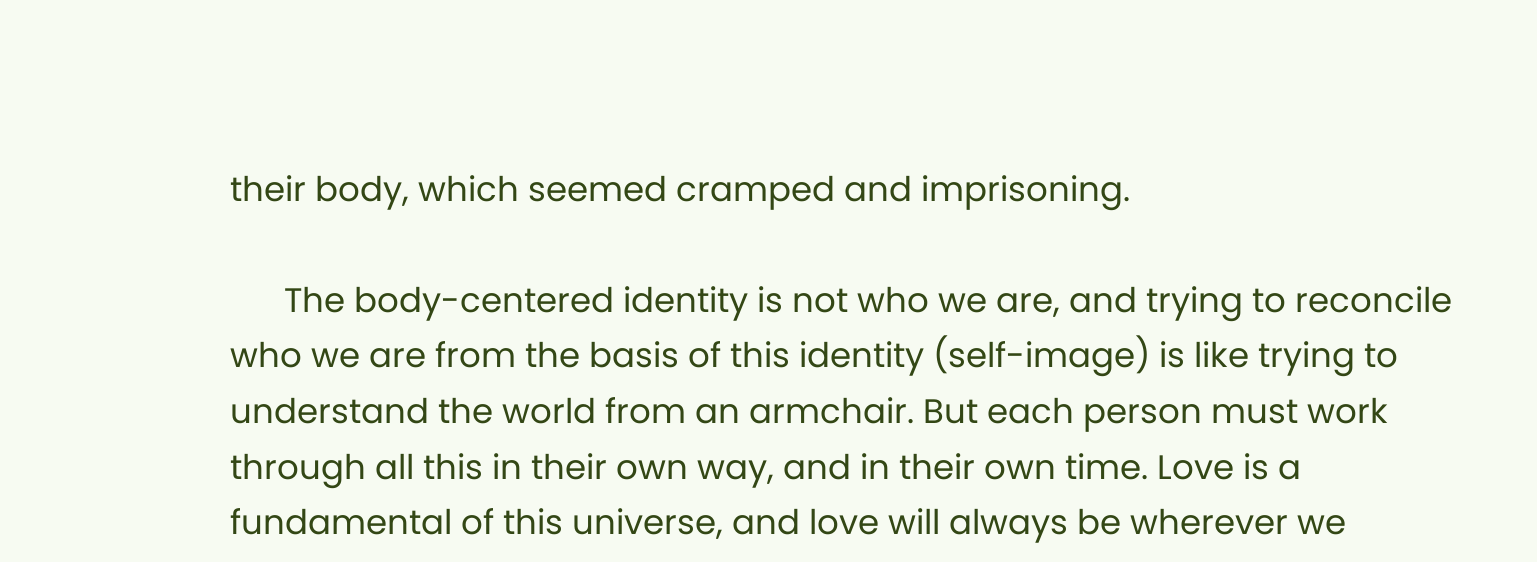their body, which seemed cramped and imprisoning.

      The body-centered identity is not who we are, and trying to reconcile who we are from the basis of this identity (self-image) is like trying to understand the world from an armchair. But each person must work through all this in their own way, and in their own time. Love is a fundamental of this universe, and love will always be wherever we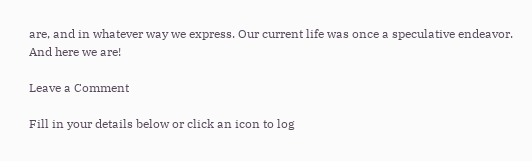are, and in whatever way we express. Our current life was once a speculative endeavor. And here we are!

Leave a Comment

Fill in your details below or click an icon to log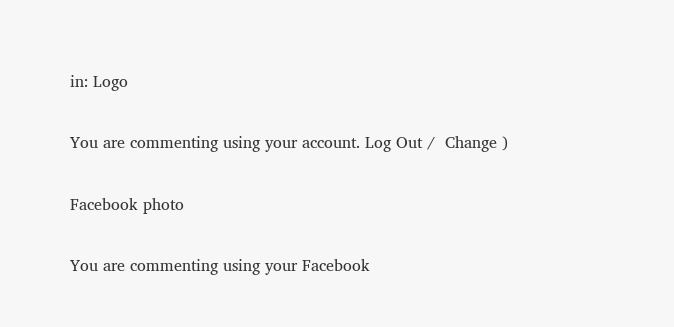in: Logo

You are commenting using your account. Log Out /  Change )

Facebook photo

You are commenting using your Facebook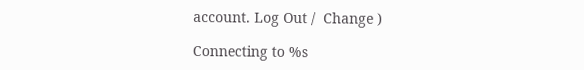account. Log Out /  Change )

Connecting to %s